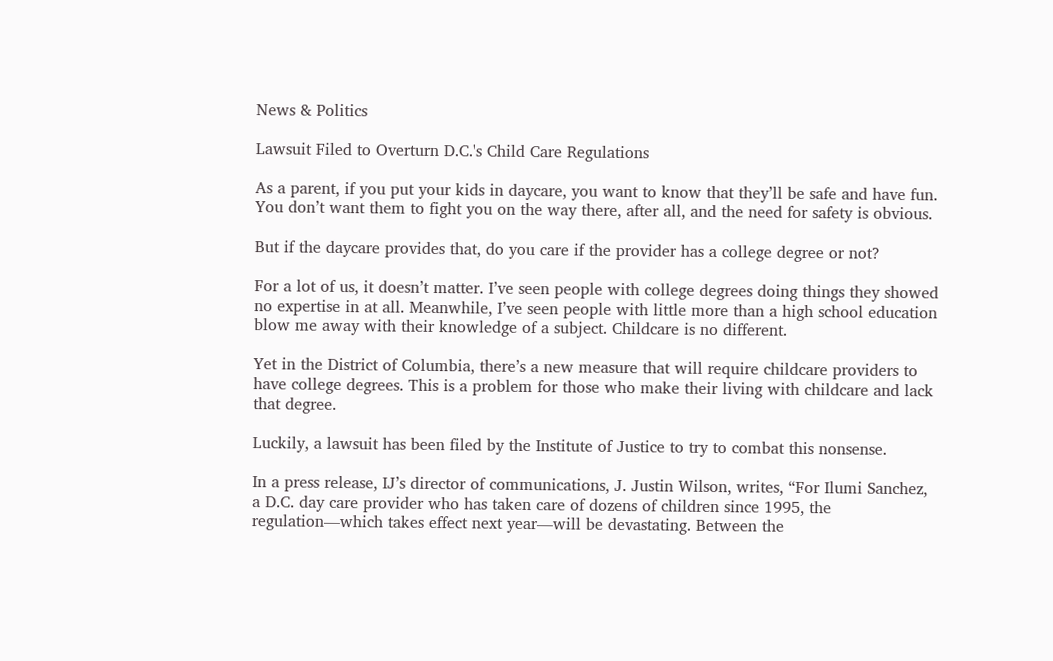News & Politics

Lawsuit Filed to Overturn D.C.'s Child Care Regulations

As a parent, if you put your kids in daycare, you want to know that they’ll be safe and have fun. You don’t want them to fight you on the way there, after all, and the need for safety is obvious.

But if the daycare provides that, do you care if the provider has a college degree or not?

For a lot of us, it doesn’t matter. I’ve seen people with college degrees doing things they showed no expertise in at all. Meanwhile, I’ve seen people with little more than a high school education blow me away with their knowledge of a subject. Childcare is no different.

Yet in the District of Columbia, there’s a new measure that will require childcare providers to have college degrees. This is a problem for those who make their living with childcare and lack that degree.

Luckily, a lawsuit has been filed by the Institute of Justice to try to combat this nonsense.

In a press release, IJ’s director of communications, J. Justin Wilson, writes, “For Ilumi Sanchez, a D.C. day care provider who has taken care of dozens of children since 1995, the regulation—which takes effect next year—will be devastating. Between the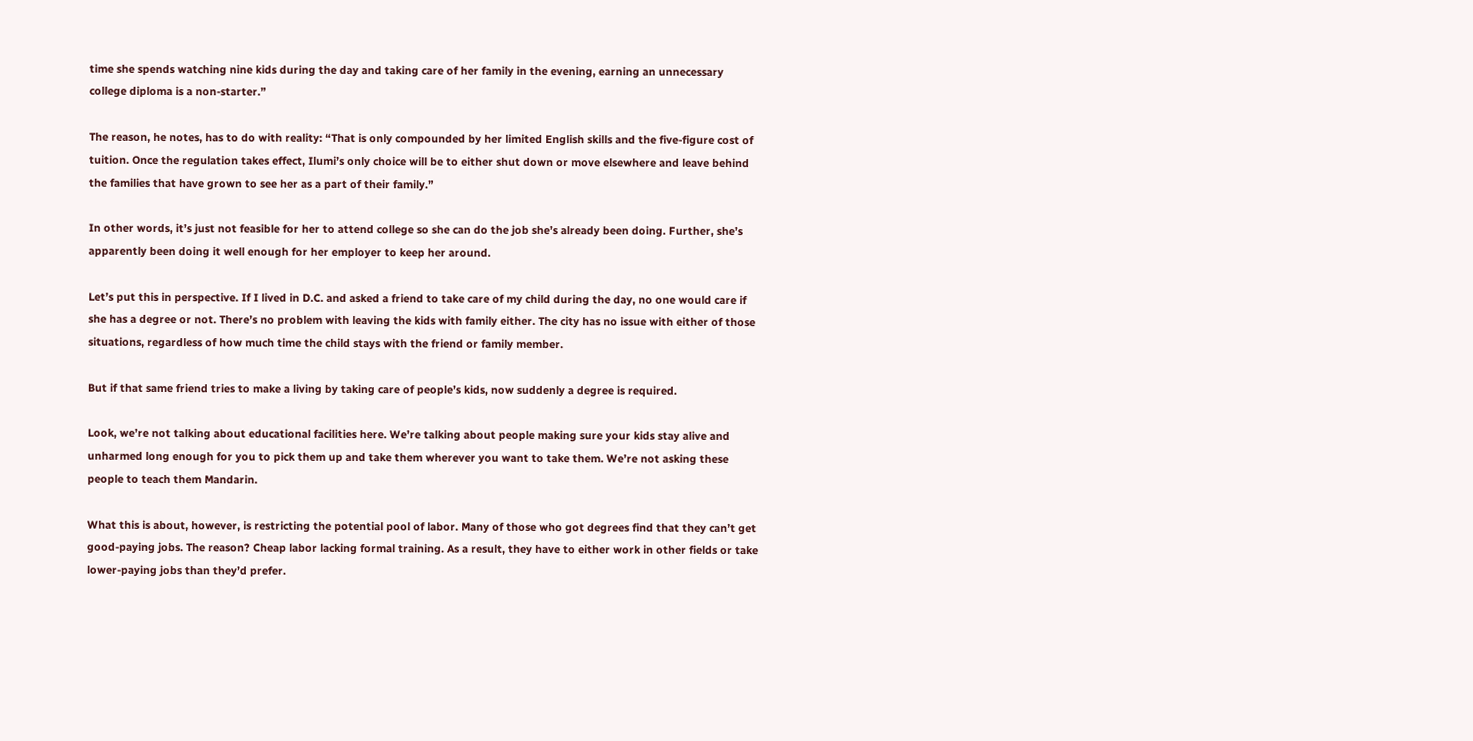time she spends watching nine kids during the day and taking care of her family in the evening, earning an unnecessary college diploma is a non-starter.”

The reason, he notes, has to do with reality: “That is only compounded by her limited English skills and the five-figure cost of tuition. Once the regulation takes effect, Ilumi’s only choice will be to either shut down or move elsewhere and leave behind the families that have grown to see her as a part of their family.”

In other words, it’s just not feasible for her to attend college so she can do the job she’s already been doing. Further, she’s apparently been doing it well enough for her employer to keep her around.

Let’s put this in perspective. If I lived in D.C. and asked a friend to take care of my child during the day, no one would care if she has a degree or not. There’s no problem with leaving the kids with family either. The city has no issue with either of those situations, regardless of how much time the child stays with the friend or family member.

But if that same friend tries to make a living by taking care of people’s kids, now suddenly a degree is required.

Look, we’re not talking about educational facilities here. We’re talking about people making sure your kids stay alive and unharmed long enough for you to pick them up and take them wherever you want to take them. We’re not asking these people to teach them Mandarin.

What this is about, however, is restricting the potential pool of labor. Many of those who got degrees find that they can’t get good-paying jobs. The reason? Cheap labor lacking formal training. As a result, they have to either work in other fields or take lower-paying jobs than they’d prefer.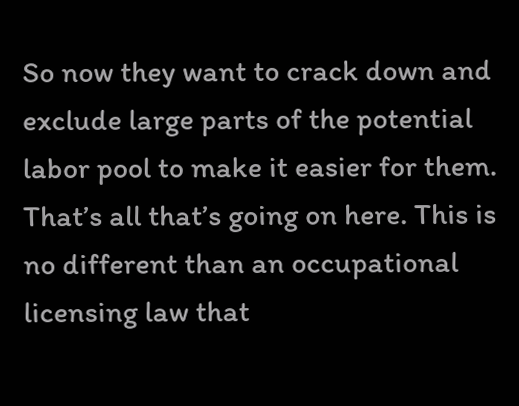So now they want to crack down and exclude large parts of the potential labor pool to make it easier for them. That’s all that’s going on here. This is no different than an occupational licensing law that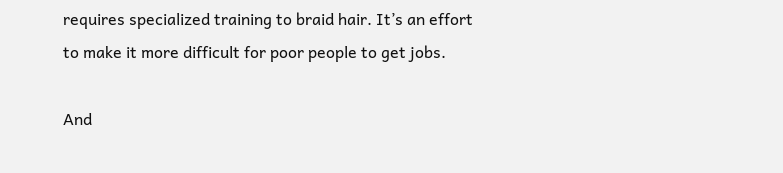requires specialized training to braid hair. It’s an effort to make it more difficult for poor people to get jobs.

And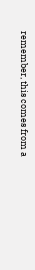remember, this comes from a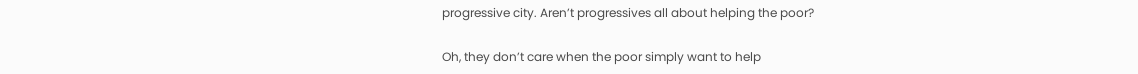progressive city. Aren’t progressives all about helping the poor?

Oh, they don’t care when the poor simply want to help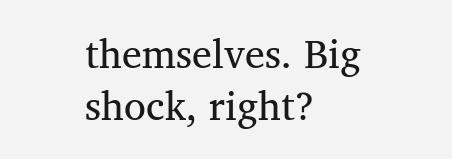themselves. Big shock, right?